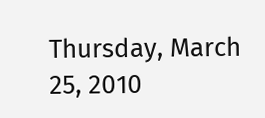Thursday, March 25, 2010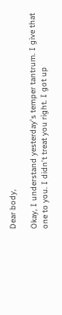Dear body,

Okay, I understand yesterday's temper tantrum. I give that one to you. I didn't treat you right. I got up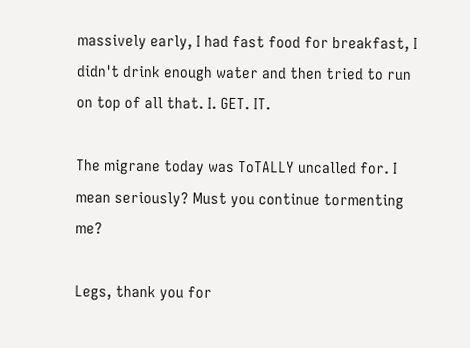massively early, I had fast food for breakfast, I didn't drink enough water and then tried to run on top of all that. I. GET. IT.

The migrane today was ToTALLY uncalled for. I mean seriously? Must you continue tormenting me?

Legs, thank you for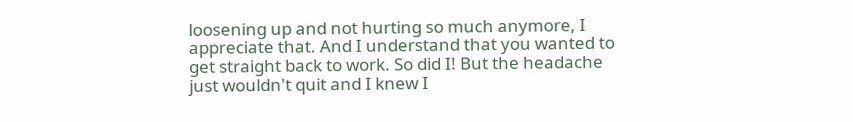loosening up and not hurting so much anymore, I appreciate that. And I understand that you wanted to get straight back to work. So did I! But the headache just wouldn't quit and I knew I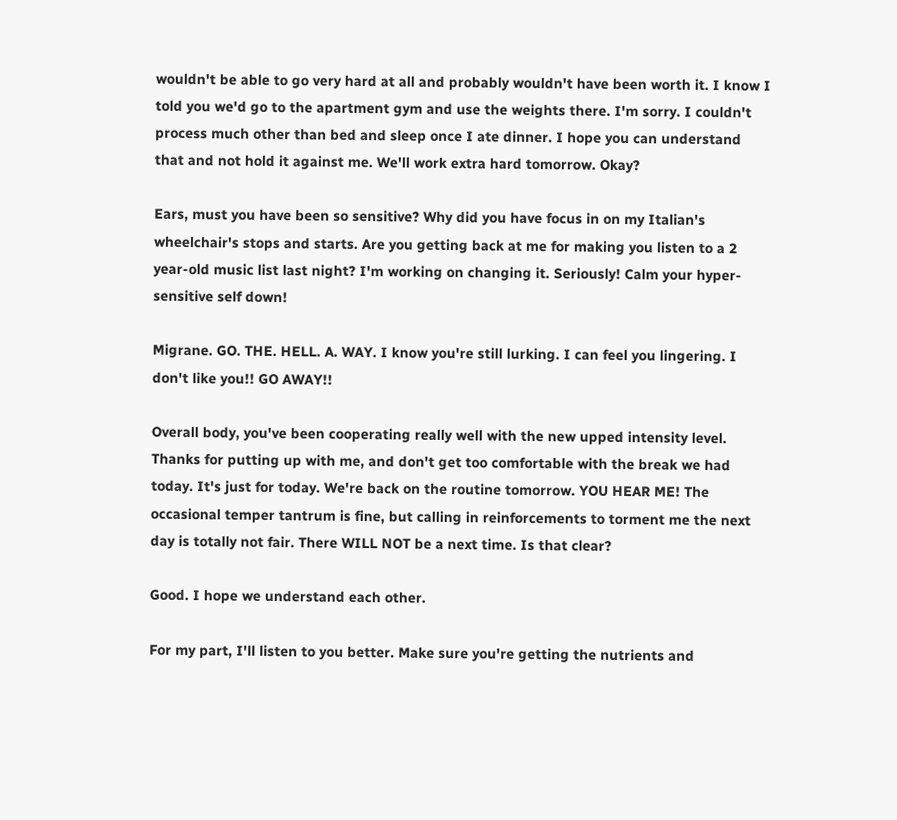wouldn't be able to go very hard at all and probably wouldn't have been worth it. I know I told you we'd go to the apartment gym and use the weights there. I'm sorry. I couldn't process much other than bed and sleep once I ate dinner. I hope you can understand that and not hold it against me. We'll work extra hard tomorrow. Okay?

Ears, must you have been so sensitive? Why did you have focus in on my Italian's wheelchair's stops and starts. Are you getting back at me for making you listen to a 2 year-old music list last night? I'm working on changing it. Seriously! Calm your hyper-sensitive self down!

Migrane. GO. THE. HELL. A. WAY. I know you're still lurking. I can feel you lingering. I don't like you!! GO AWAY!!

Overall body, you've been cooperating really well with the new upped intensity level. Thanks for putting up with me, and don't get too comfortable with the break we had today. It's just for today. We're back on the routine tomorrow. YOU HEAR ME! The occasional temper tantrum is fine, but calling in reinforcements to torment me the next day is totally not fair. There WILL NOT be a next time. Is that clear?

Good. I hope we understand each other.

For my part, I'll listen to you better. Make sure you're getting the nutrients and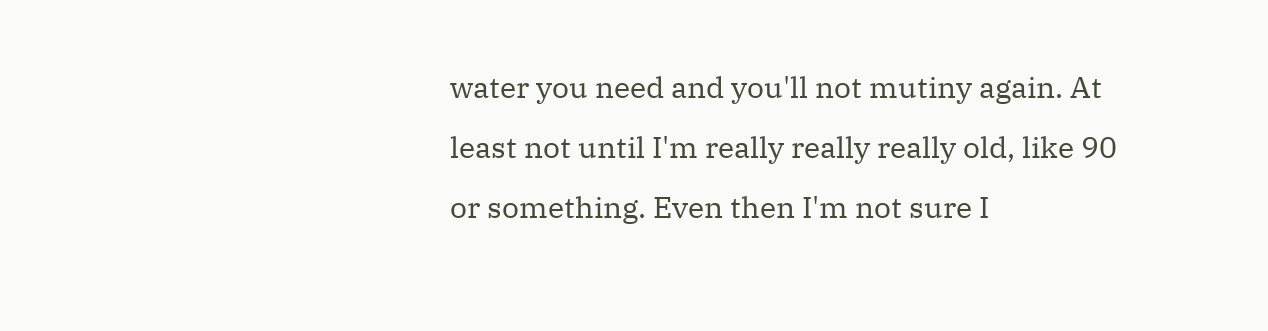water you need and you'll not mutiny again. At least not until I'm really really really old, like 90 or something. Even then I'm not sure I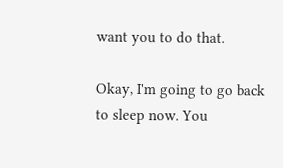want you to do that.

Okay, I'm going to go back to sleep now. You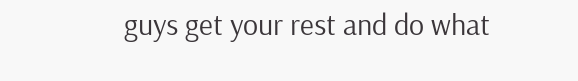guys get your rest and do what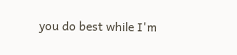you do best while I'm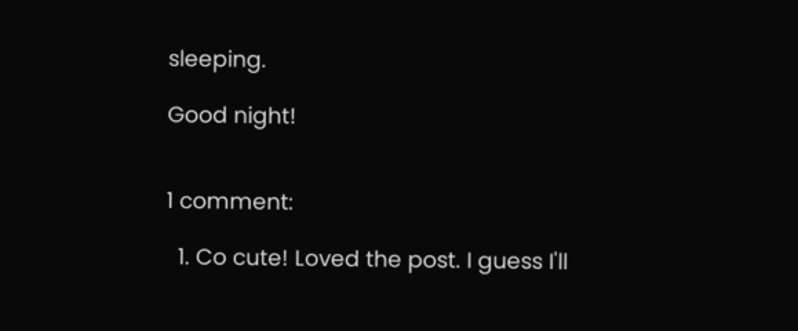sleeping.

Good night!


1 comment:

  1. Co cute! Loved the post. I guess I'll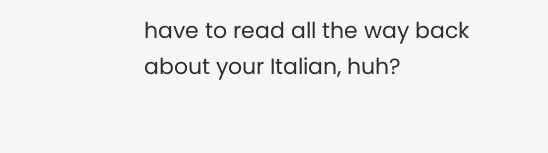have to read all the way back about your Italian, huh?